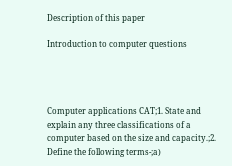Description of this paper

Introduction to computer questions




Computer applications CAT;1. State and explain any three classifications of a computer based on the size and capacity.;2. Define the following terms-;a)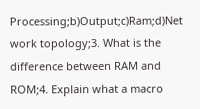Processing;b)Output;c)Ram;d)Net work topology;3. What is the difference between RAM and ROM;4. Explain what a macro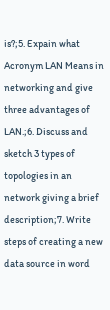is?;5. Expain what Acronym LAN Means in networking and give three advantages of LAN.;6. Discuss and sketch 3 types of topologies in an network giving a brief description;7. Write steps of creating a new data source in word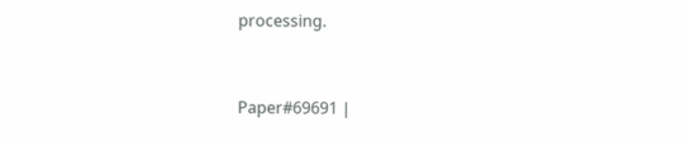processing.


Paper#69691 |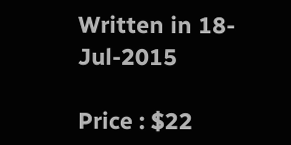Written in 18-Jul-2015

Price : $22